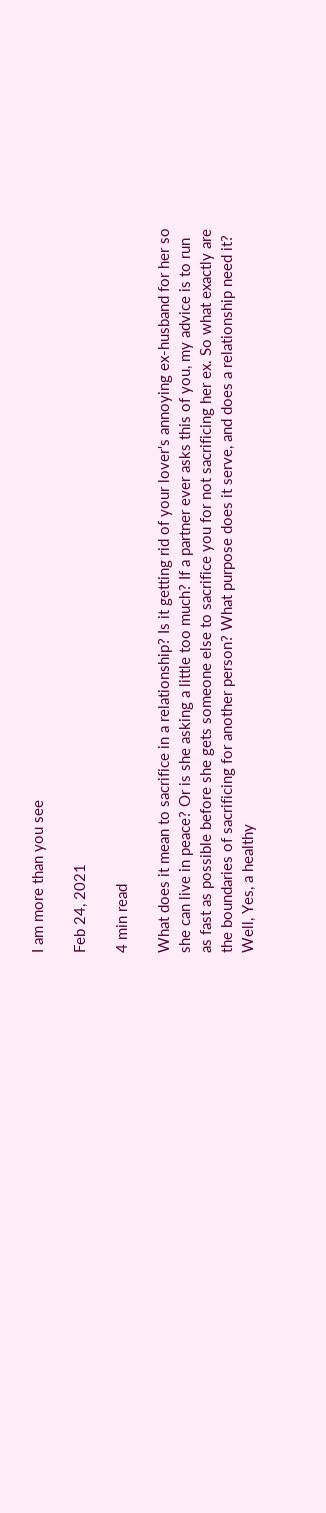I am more than you see

Feb 24, 2021

4 min read

What does it mean to sacrifice in a relationship? Is it getting rid of your lover's annoying ex-husband for her so she can live in peace? Or is she asking a little too much? If a partner ever asks this of you, my advice is to run as fast as possible before she gets someone else to sacrifice you for not sacrificing her ex. So what exactly are the boundaries of sacrificing for another person? What purpose does it serve, and does a relationship need it? Well, Yes, a healthy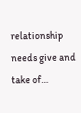relationship needs give and take of…